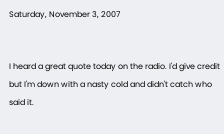Saturday, November 3, 2007


I heard a great quote today on the radio. I'd give credit but I'm down with a nasty cold and didn't catch who said it.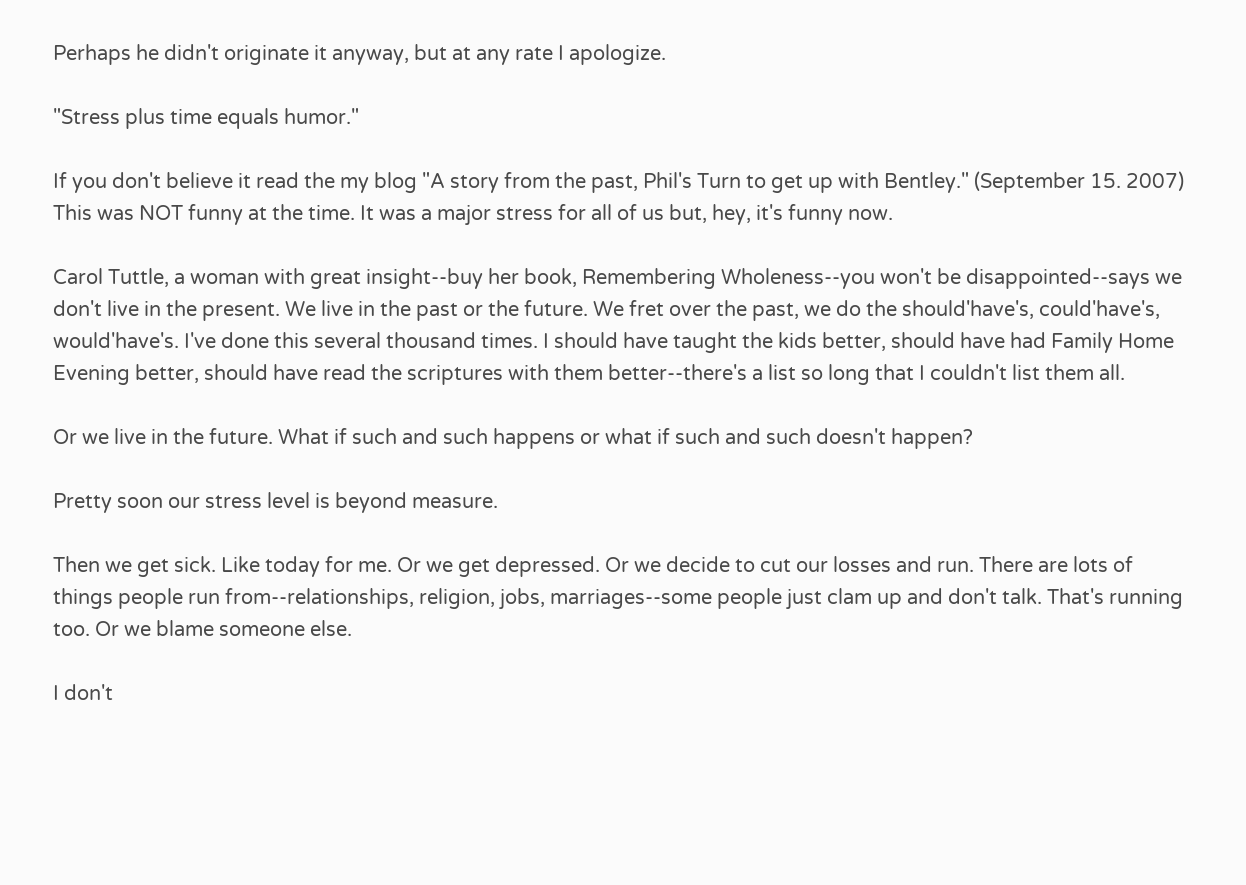Perhaps he didn't originate it anyway, but at any rate I apologize.

"Stress plus time equals humor."

If you don't believe it read the my blog "A story from the past, Phil's Turn to get up with Bentley." (September 15. 2007) This was NOT funny at the time. It was a major stress for all of us but, hey, it's funny now.

Carol Tuttle, a woman with great insight--buy her book, Remembering Wholeness--you won't be disappointed--says we don't live in the present. We live in the past or the future. We fret over the past, we do the should'have's, could'have's, would'have's. I've done this several thousand times. I should have taught the kids better, should have had Family Home Evening better, should have read the scriptures with them better--there's a list so long that I couldn't list them all.

Or we live in the future. What if such and such happens or what if such and such doesn't happen?

Pretty soon our stress level is beyond measure.

Then we get sick. Like today for me. Or we get depressed. Or we decide to cut our losses and run. There are lots of things people run from--relationships, religion, jobs, marriages--some people just clam up and don't talk. That's running too. Or we blame someone else.

I don't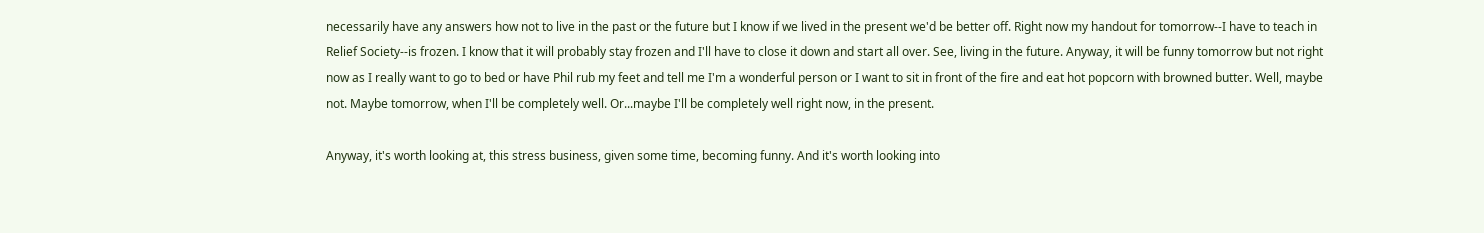necessarily have any answers how not to live in the past or the future but I know if we lived in the present we'd be better off. Right now my handout for tomorrow--I have to teach in Relief Society--is frozen. I know that it will probably stay frozen and I'll have to close it down and start all over. See, living in the future. Anyway, it will be funny tomorrow but not right now as I really want to go to bed or have Phil rub my feet and tell me I'm a wonderful person or I want to sit in front of the fire and eat hot popcorn with browned butter. Well, maybe not. Maybe tomorrow, when I'll be completely well. Or...maybe I'll be completely well right now, in the present.

Anyway, it's worth looking at, this stress business, given some time, becoming funny. And it's worth looking into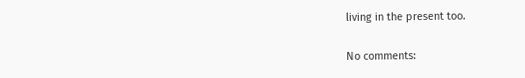living in the present too.

No comments: